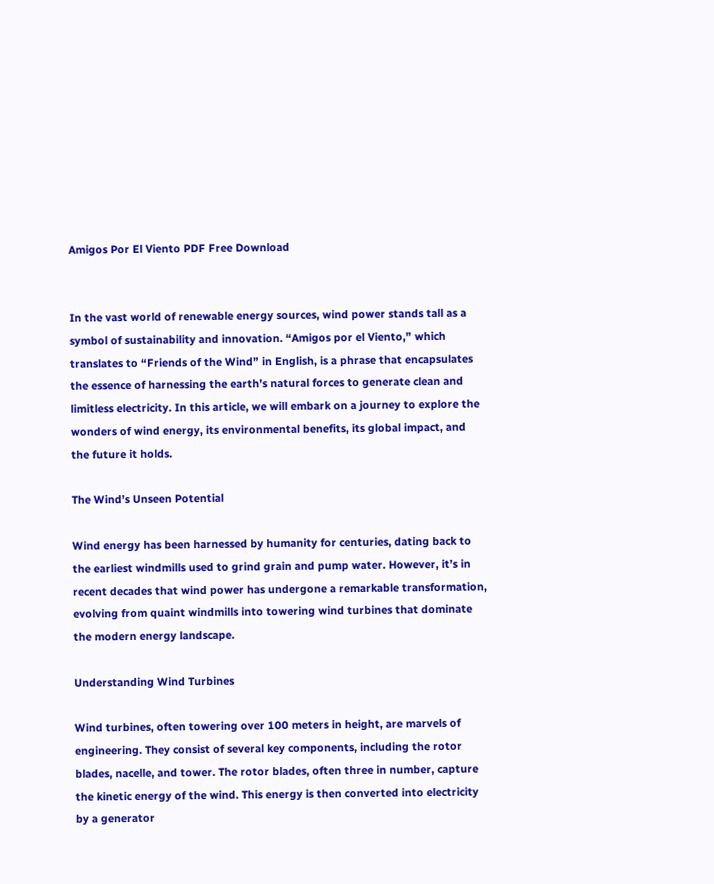Amigos Por El Viento PDF Free Download


In the vast world of renewable energy sources, wind power stands tall as a symbol of sustainability and innovation. “Amigos por el Viento,” which translates to “Friends of the Wind” in English, is a phrase that encapsulates the essence of harnessing the earth’s natural forces to generate clean and limitless electricity. In this article, we will embark on a journey to explore the wonders of wind energy, its environmental benefits, its global impact, and the future it holds.

The Wind’s Unseen Potential

Wind energy has been harnessed by humanity for centuries, dating back to the earliest windmills used to grind grain and pump water. However, it’s in recent decades that wind power has undergone a remarkable transformation, evolving from quaint windmills into towering wind turbines that dominate the modern energy landscape.

Understanding Wind Turbines

Wind turbines, often towering over 100 meters in height, are marvels of engineering. They consist of several key components, including the rotor blades, nacelle, and tower. The rotor blades, often three in number, capture the kinetic energy of the wind. This energy is then converted into electricity by a generator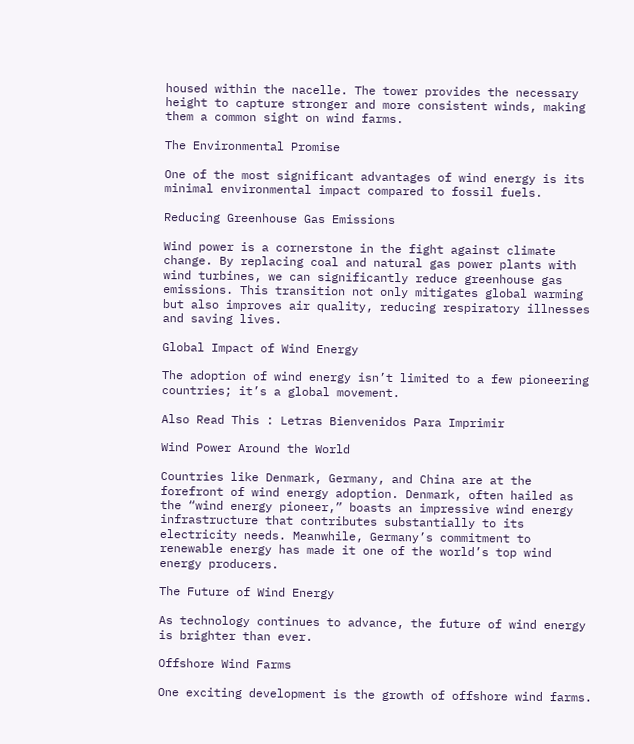housed within the nacelle. The tower provides the necessary height to capture stronger and more consistent winds, making them a common sight on wind farms.

The Environmental Promise

One of the most significant advantages of wind energy is its minimal environmental impact compared to fossil fuels.

Reducing Greenhouse Gas Emissions

Wind power is a cornerstone in the fight against climate change. By replacing coal and natural gas power plants with wind turbines, we can significantly reduce greenhouse gas emissions. This transition not only mitigates global warming but also improves air quality, reducing respiratory illnesses and saving lives.

Global Impact of Wind Energy

The adoption of wind energy isn’t limited to a few pioneering countries; it’s a global movement.

Also Read This : Letras Bienvenidos Para Imprimir

Wind Power Around the World

Countries like Denmark, Germany, and China are at the forefront of wind energy adoption. Denmark, often hailed as the “wind energy pioneer,” boasts an impressive wind energy infrastructure that contributes substantially to its electricity needs. Meanwhile, Germany’s commitment to renewable energy has made it one of the world’s top wind energy producers.

The Future of Wind Energy

As technology continues to advance, the future of wind energy is brighter than ever.

Offshore Wind Farms

One exciting development is the growth of offshore wind farms.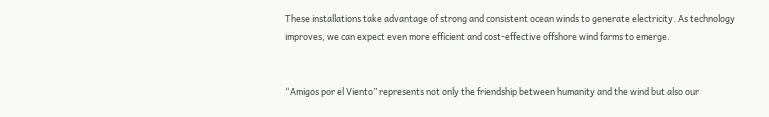These installations take advantage of strong and consistent ocean winds to generate electricity. As technology improves, we can expect even more efficient and cost-effective offshore wind farms to emerge.


“Amigos por el Viento” represents not only the friendship between humanity and the wind but also our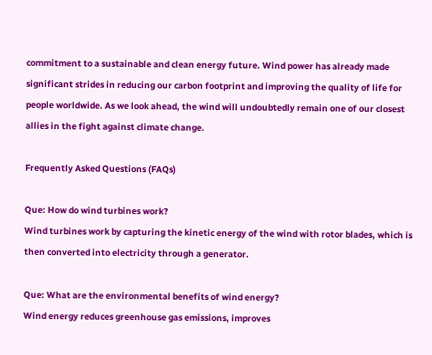commitment to a sustainable and clean energy future. Wind power has already made significant strides in reducing our carbon footprint and improving the quality of life for people worldwide. As we look ahead, the wind will undoubtedly remain one of our closest allies in the fight against climate change.

Frequently Asked Questions (FAQs)

Que: How do wind turbines work?
Wind turbines work by capturing the kinetic energy of the wind with rotor blades, which is then converted into electricity through a generator.

Que: What are the environmental benefits of wind energy?
Wind energy reduces greenhouse gas emissions, improves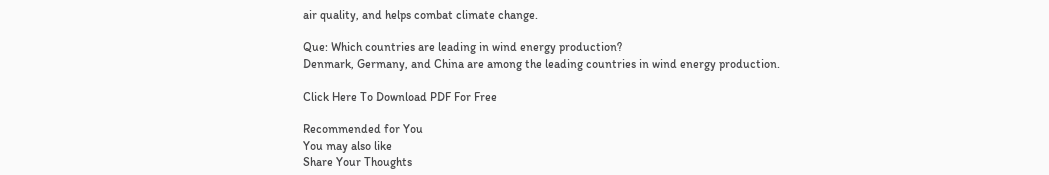air quality, and helps combat climate change.

Que: Which countries are leading in wind energy production?
Denmark, Germany, and China are among the leading countries in wind energy production.

Click Here To Download PDF For Free

Recommended for You
You may also like
Share Your Thoughts